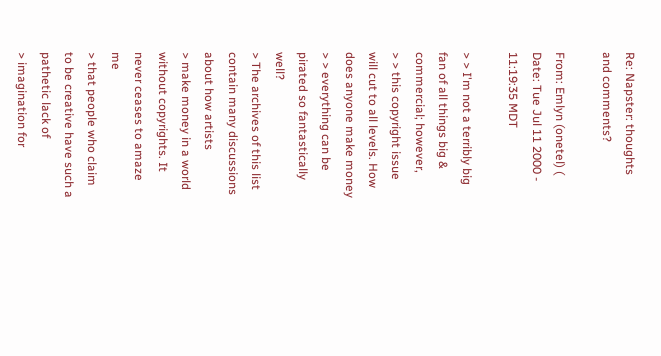Re: Napster: thoughts and comments?

From: Emlyn (onetel) (
Date: Tue Jul 11 2000 - 11:19:35 MDT

> > I'm not a terribly big fan of all things big & commercial; however,
> > this copyright issue will cut to all levels. How does anyone make money
> > everything can be pirated so fantastically well?
> The archives of this list contain many discussions about how artists
> make money in a world without copyrights. It never ceases to amaze me
> that people who claim to be creative have such a pathetic lack of
> imagination for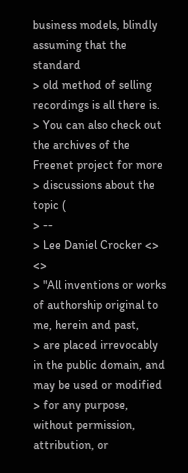business models, blindly assuming that the standard
> old method of selling recordings is all there is.
> You can also check out the archives of the Freenet project for more
> discussions about the topic (
> --
> Lee Daniel Crocker <> <>
> "All inventions or works of authorship original to me, herein and past,
> are placed irrevocably in the public domain, and may be used or modified
> for any purpose, without permission, attribution, or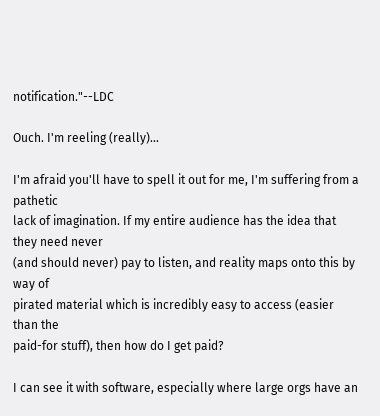notification."--LDC

Ouch. I'm reeling (really)...

I'm afraid you'll have to spell it out for me, I'm suffering from a pathetic
lack of imagination. If my entire audience has the idea that they need never
(and should never) pay to listen, and reality maps onto this by way of
pirated material which is incredibly easy to access (easier than the
paid-for stuff), then how do I get paid?

I can see it with software, especially where large orgs have an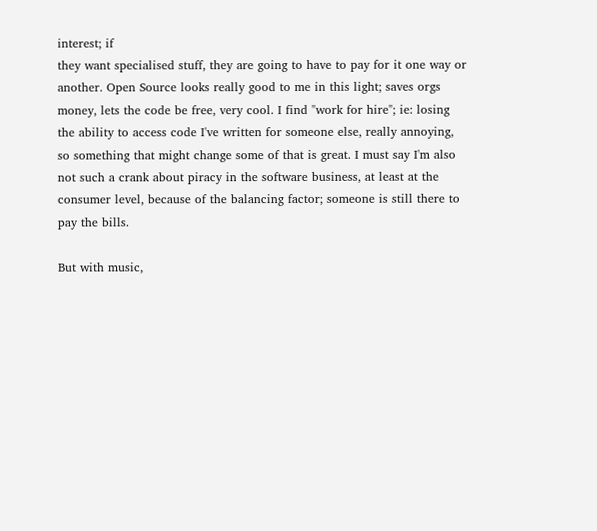interest; if
they want specialised stuff, they are going to have to pay for it one way or
another. Open Source looks really good to me in this light; saves orgs
money, lets the code be free, very cool. I find "work for hire"; ie: losing
the ability to access code I've written for someone else, really annoying,
so something that might change some of that is great. I must say I'm also
not such a crank about piracy in the software business, at least at the
consumer level, because of the balancing factor; someone is still there to
pay the bills.

But with music,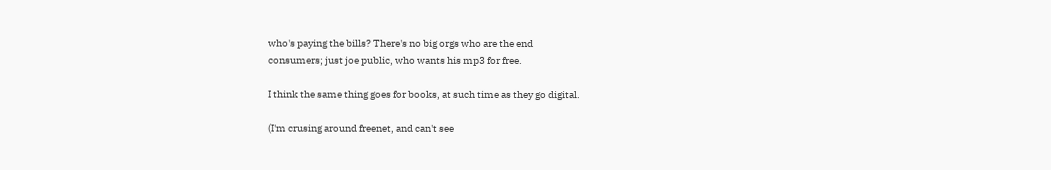who's paying the bills? There's no big orgs who are the end
consumers; just joe public, who wants his mp3 for free.

I think the same thing goes for books, at such time as they go digital.

(I'm crusing around freenet, and can't see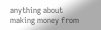anything about making money from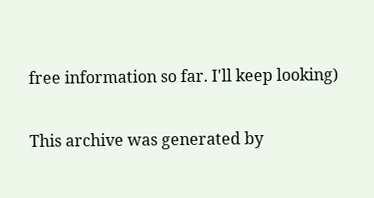free information so far. I'll keep looking)

This archive was generated by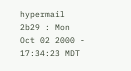hypermail 2b29 : Mon Oct 02 2000 - 17:34:23 MDT